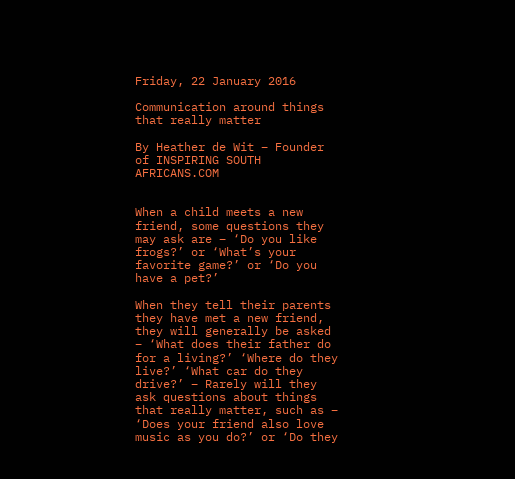Friday, 22 January 2016

Communication around things that really matter

By Heather de Wit – Founder of INSPIRING SOUTH AFRICANS.COM


When a child meets a new friend, some questions they may ask are – ‘Do you like frogs?’ or ‘What’s your favorite game?’ or ‘Do you have a pet?’

When they tell their parents they have met a new friend, they will generally be asked – ‘What does their father do for a living?’ ‘Where do they live?’ ‘What car do they drive?’ – Rarely will they ask questions about things that really matter, such as – ‘Does your friend also love music as you do?’ or ‘Do they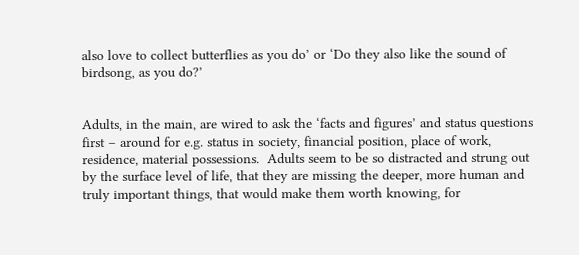also love to collect butterflies as you do’ or ‘Do they also like the sound of birdsong, as you do?’


Adults, in the main, are wired to ask the ‘facts and figures’ and status questions first – around for e.g. status in society, financial position, place of work, residence, material possessions.  Adults seem to be so distracted and strung out by the surface level of life, that they are missing the deeper, more human and truly important things, that would make them worth knowing, for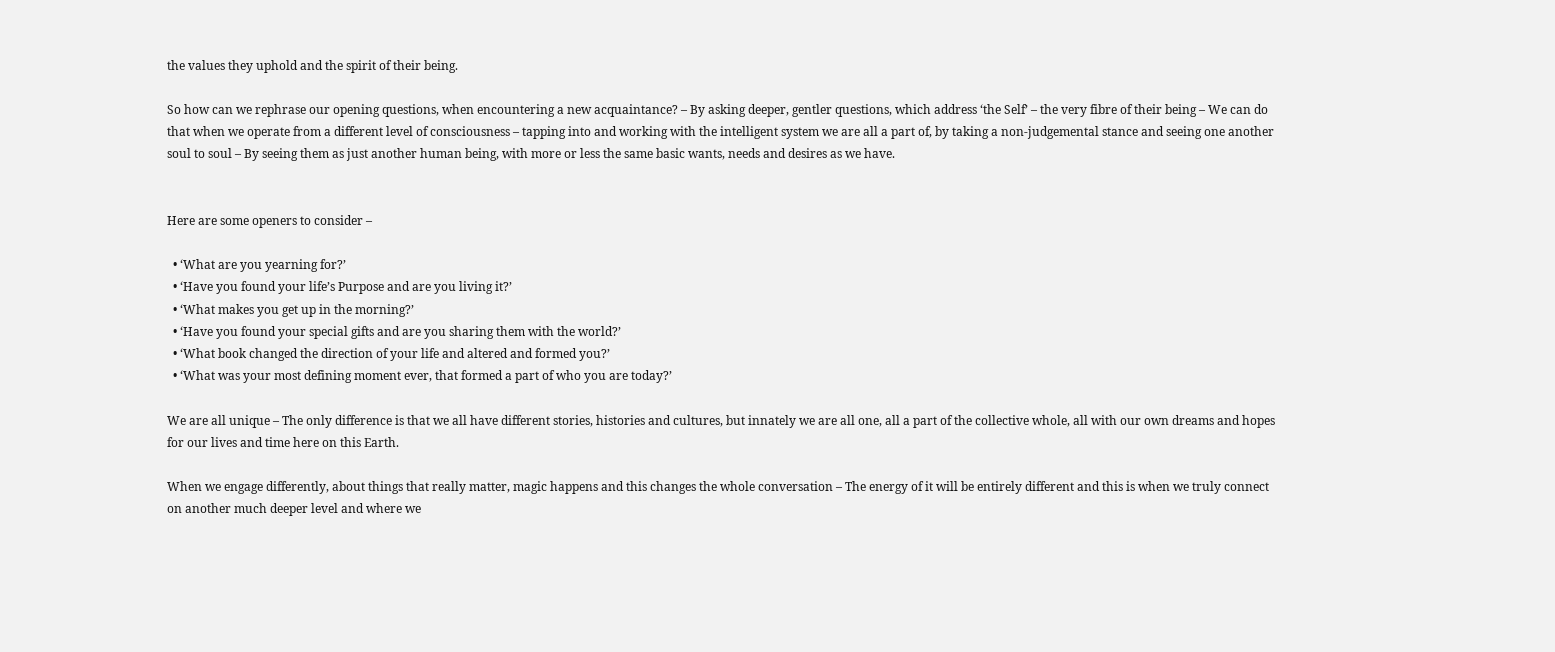the values they uphold and the spirit of their being.

So how can we rephrase our opening questions, when encountering a new acquaintance? – By asking deeper, gentler questions, which address ‘the Self’ – the very fibre of their being – We can do that when we operate from a different level of consciousness – tapping into and working with the intelligent system we are all a part of, by taking a non-judgemental stance and seeing one another soul to soul – By seeing them as just another human being, with more or less the same basic wants, needs and desires as we have.


Here are some openers to consider –

  • ‘What are you yearning for?’
  • ‘Have you found your life’s Purpose and are you living it?’
  • ‘What makes you get up in the morning?’
  • ‘Have you found your special gifts and are you sharing them with the world?’
  • ‘What book changed the direction of your life and altered and formed you?’
  • ‘What was your most defining moment ever, that formed a part of who you are today?’

We are all unique – The only difference is that we all have different stories, histories and cultures, but innately we are all one, all a part of the collective whole, all with our own dreams and hopes for our lives and time here on this Earth.

When we engage differently, about things that really matter, magic happens and this changes the whole conversation – The energy of it will be entirely different and this is when we truly connect on another much deeper level and where we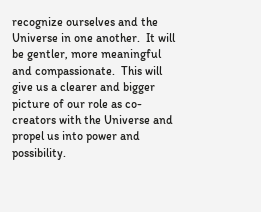recognize ourselves and the Universe in one another.  It will be gentler, more meaningful and compassionate.  This will give us a clearer and bigger picture of our role as co-creators with the Universe and propel us into power and possibility.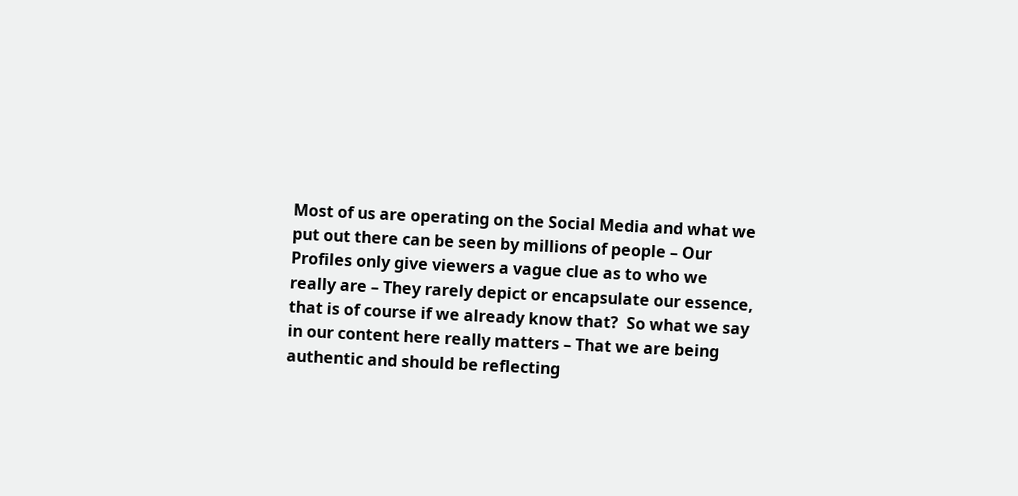Most of us are operating on the Social Media and what we put out there can be seen by millions of people – Our Profiles only give viewers a vague clue as to who we really are – They rarely depict or encapsulate our essence, that is of course if we already know that?  So what we say in our content here really matters – That we are being authentic and should be reflecting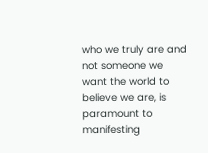who we truly are and not someone we want the world to believe we are, is paramount to manifesting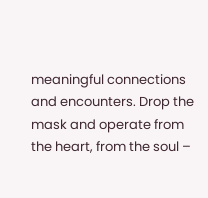meaningful connections and encounters. Drop the mask and operate from the heart, from the soul –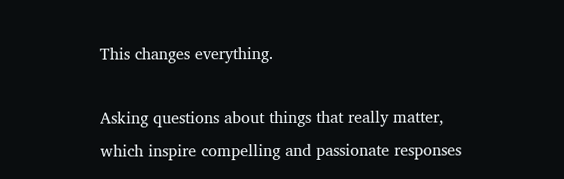This changes everything.

Asking questions about things that really matter, which inspire compelling and passionate responses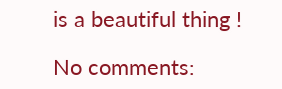is a beautiful thing !

No comments: